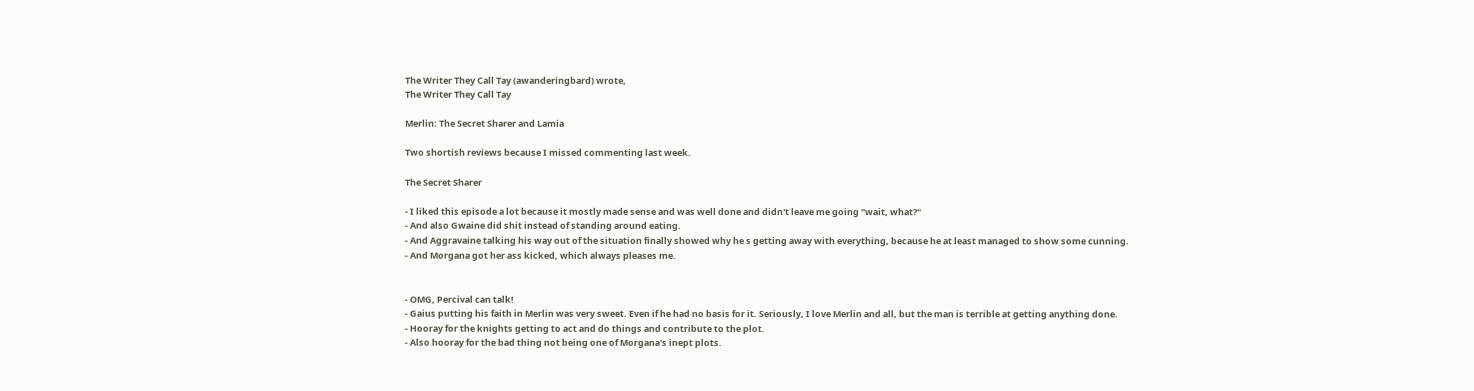The Writer They Call Tay (awanderingbard) wrote,
The Writer They Call Tay

Merlin: The Secret Sharer and Lamia

Two shortish reviews because I missed commenting last week.

The Secret Sharer

- I liked this episode a lot because it mostly made sense and was well done and didn't leave me going "wait, what?"
- And also Gwaine did shit instead of standing around eating.
- And Aggravaine talking his way out of the situation finally showed why he s getting away with everything, because he at least managed to show some cunning.
- And Morgana got her ass kicked, which always pleases me.


- OMG, Percival can talk!
- Gaius putting his faith in Merlin was very sweet. Even if he had no basis for it. Seriously, I love Merlin and all, but the man is terrible at getting anything done.
- Hooray for the knights getting to act and do things and contribute to the plot.
- Also hooray for the bad thing not being one of Morgana's inept plots.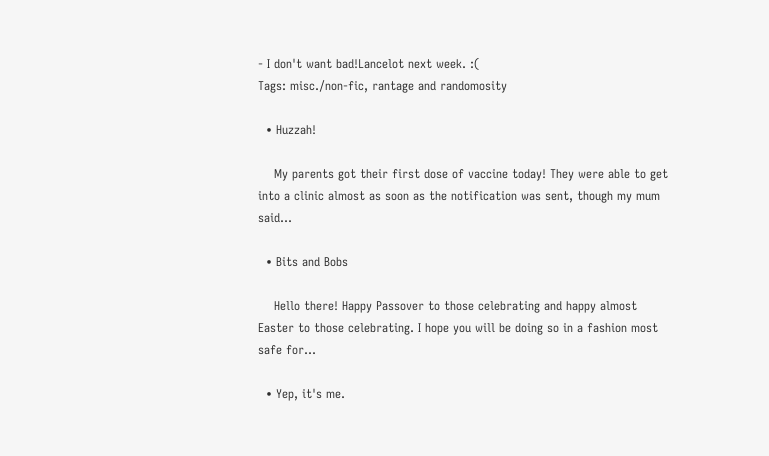- I don't want bad!Lancelot next week. :(
Tags: misc./non-fic, rantage and randomosity

  • Huzzah!

    My parents got their first dose of vaccine today! They were able to get into a clinic almost as soon as the notification was sent, though my mum said…

  • Bits and Bobs

    Hello there! Happy Passover to those celebrating and happy almost Easter to those celebrating. I hope you will be doing so in a fashion most safe for…

  • Yep, it's me.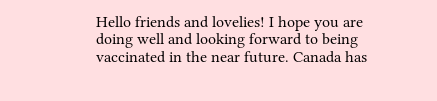Hello friends and lovelies! I hope you are doing well and looking forward to being vaccinated in the near future. Canada has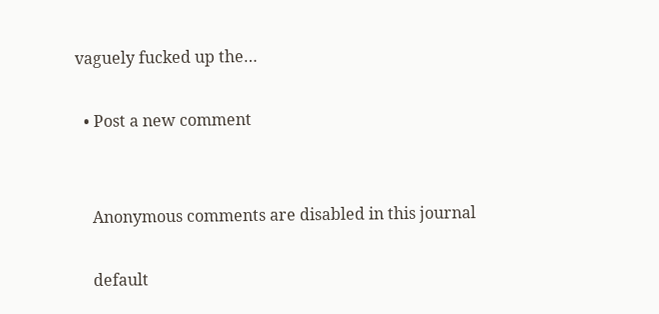vaguely fucked up the…

  • Post a new comment


    Anonymous comments are disabled in this journal

    default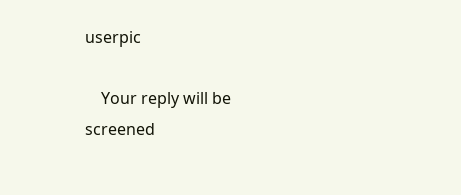userpic

    Your reply will be screened